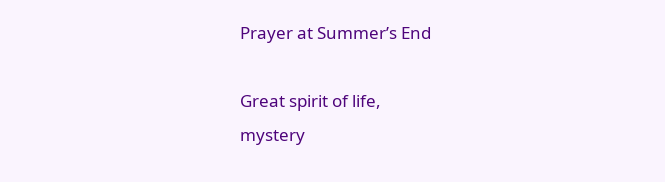Prayer at Summer’s End

Great spirit of life,
mystery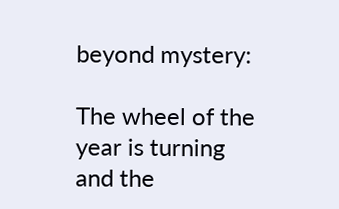beyond mystery:

The wheel of the year is turning
and the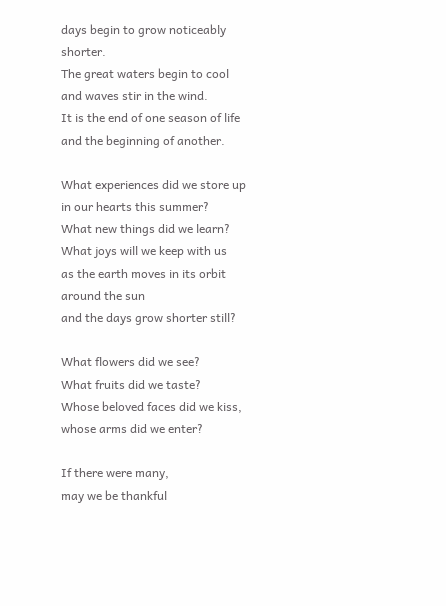days begin to grow noticeably shorter.
The great waters begin to cool
and waves stir in the wind.
It is the end of one season of life
and the beginning of another.

What experiences did we store up
in our hearts this summer?
What new things did we learn?
What joys will we keep with us
as the earth moves in its orbit around the sun
and the days grow shorter still?

What flowers did we see?
What fruits did we taste?
Whose beloved faces did we kiss,
whose arms did we enter?

If there were many,
may we be thankful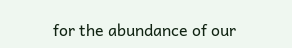for the abundance of our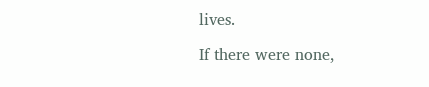lives.

If there were none,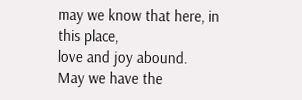may we know that here, in this place,
love and joy abound.
May we have the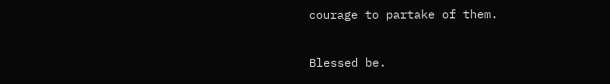courage to partake of them.

Blessed be.